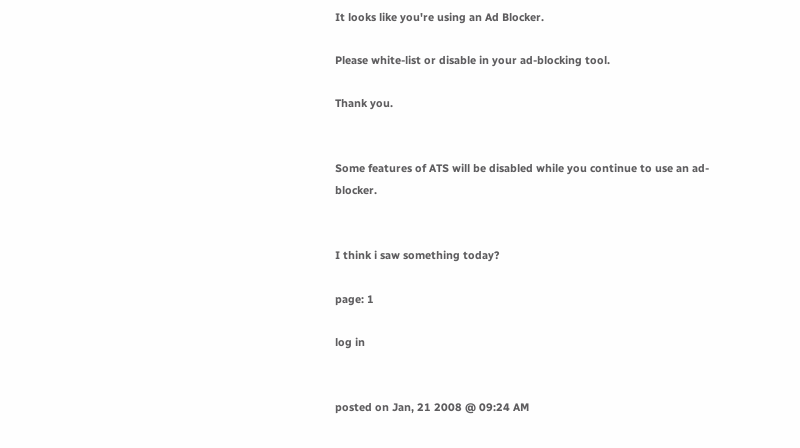It looks like you're using an Ad Blocker.

Please white-list or disable in your ad-blocking tool.

Thank you.


Some features of ATS will be disabled while you continue to use an ad-blocker.


I think i saw something today?

page: 1

log in


posted on Jan, 21 2008 @ 09:24 AM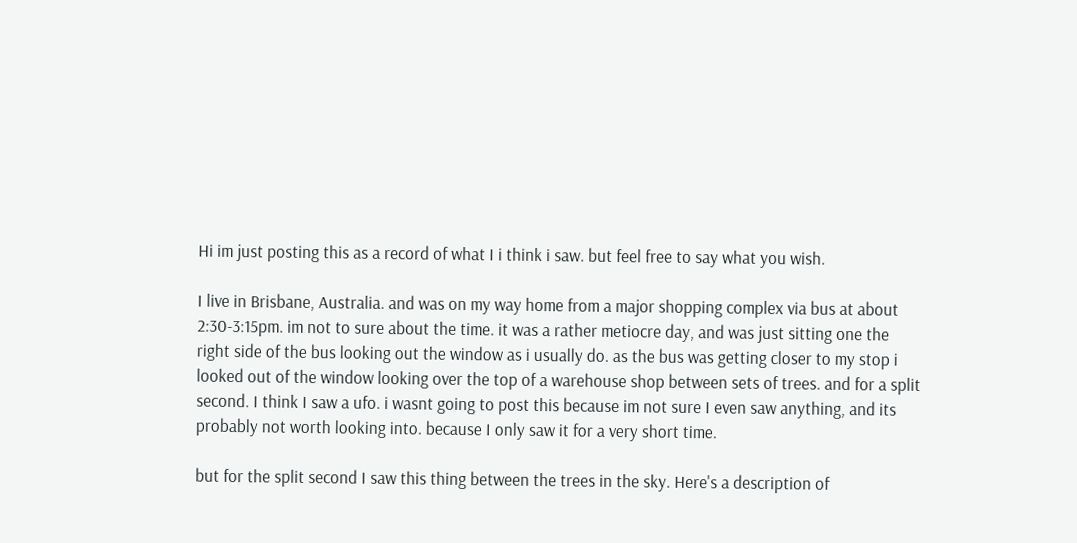Hi im just posting this as a record of what I i think i saw. but feel free to say what you wish.

I live in Brisbane, Australia. and was on my way home from a major shopping complex via bus at about 2:30-3:15pm. im not to sure about the time. it was a rather metiocre day, and was just sitting one the right side of the bus looking out the window as i usually do. as the bus was getting closer to my stop i looked out of the window looking over the top of a warehouse shop between sets of trees. and for a split second. I think I saw a ufo. i wasnt going to post this because im not sure I even saw anything, and its probably not worth looking into. because I only saw it for a very short time.

but for the split second I saw this thing between the trees in the sky. Here's a description of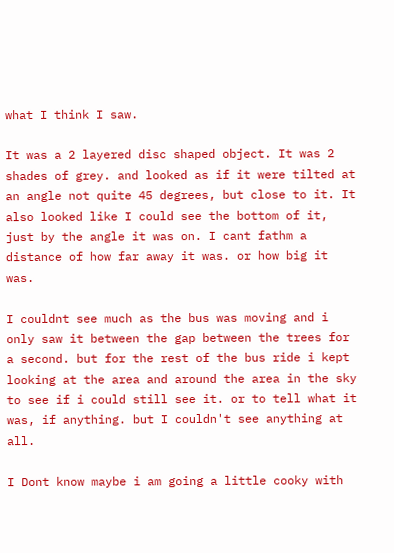what I think I saw.

It was a 2 layered disc shaped object. It was 2 shades of grey. and looked as if it were tilted at an angle not quite 45 degrees, but close to it. It also looked like I could see the bottom of it, just by the angle it was on. I cant fathm a distance of how far away it was. or how big it was.

I couldnt see much as the bus was moving and i only saw it between the gap between the trees for a second. but for the rest of the bus ride i kept looking at the area and around the area in the sky to see if i could still see it. or to tell what it was, if anything. but I couldn't see anything at all.

I Dont know maybe i am going a little cooky with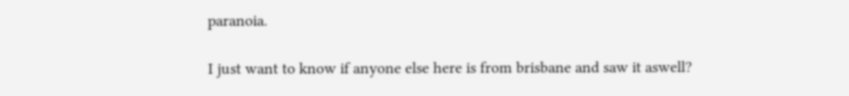paranoia.

I just want to know if anyone else here is from brisbane and saw it aswell?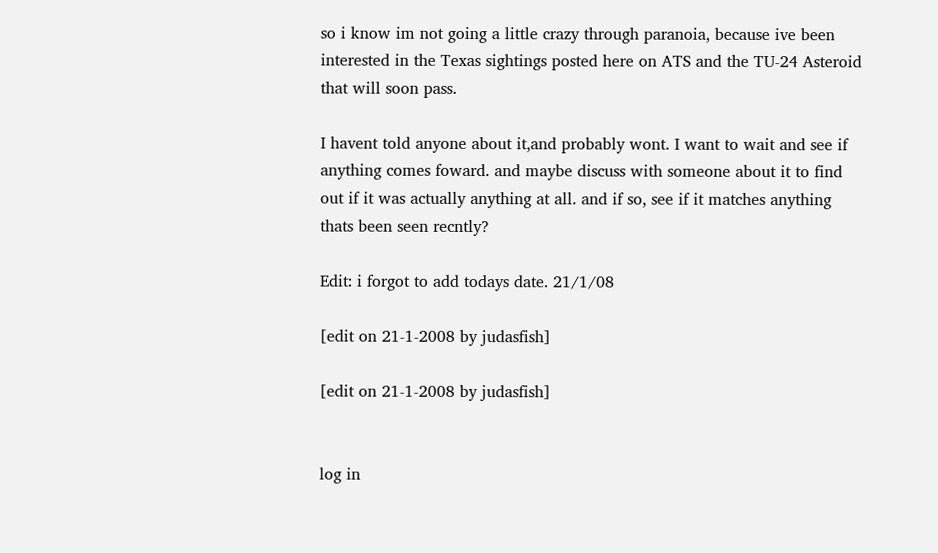so i know im not going a little crazy through paranoia, because ive been interested in the Texas sightings posted here on ATS and the TU-24 Asteroid that will soon pass.

I havent told anyone about it,and probably wont. I want to wait and see if anything comes foward. and maybe discuss with someone about it to find out if it was actually anything at all. and if so, see if it matches anything thats been seen recntly?

Edit: i forgot to add todays date. 21/1/08

[edit on 21-1-2008 by judasfish]

[edit on 21-1-2008 by judasfish]


log in